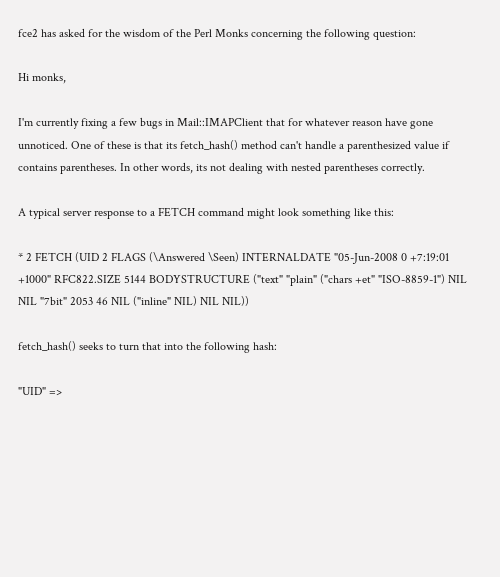fce2 has asked for the wisdom of the Perl Monks concerning the following question:

Hi monks,

I'm currently fixing a few bugs in Mail::IMAPClient that for whatever reason have gone unnoticed. One of these is that its fetch_hash() method can't handle a parenthesized value if contains parentheses. In other words, its not dealing with nested parentheses correctly.

A typical server response to a FETCH command might look something like this:

* 2 FETCH (UID 2 FLAGS (\Answered \Seen) INTERNALDATE "05-Jun-2008 0 +7:19:01 +1000" RFC822.SIZE 5144 BODYSTRUCTURE ("text" "plain" ("chars +et" "ISO-8859-1") NIL NIL "7bit" 2053 46 NIL ("inline" NIL) NIL NIL))

fetch_hash() seeks to turn that into the following hash:

"UID" =>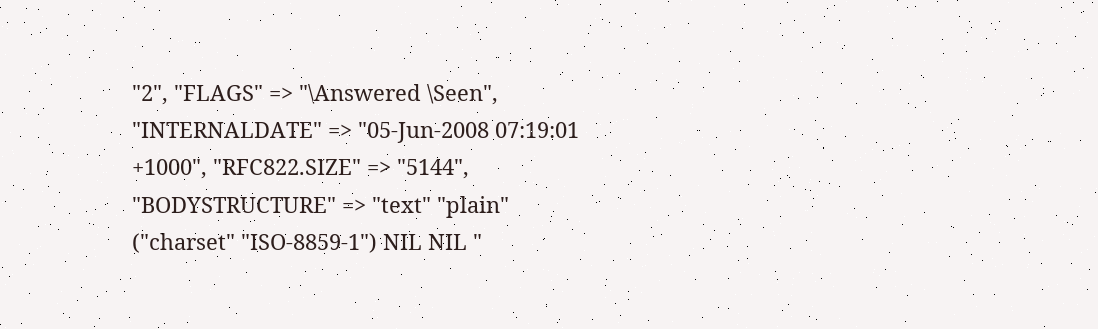"2", "FLAGS" => "\Answered \Seen", "INTERNALDATE" => "05-Jun-2008 07:19:01 +1000", "RFC822.SIZE" => "5144", "BODYSTRUCTURE" => "text" "plain" ("charset" "ISO-8859-1") NIL NIL "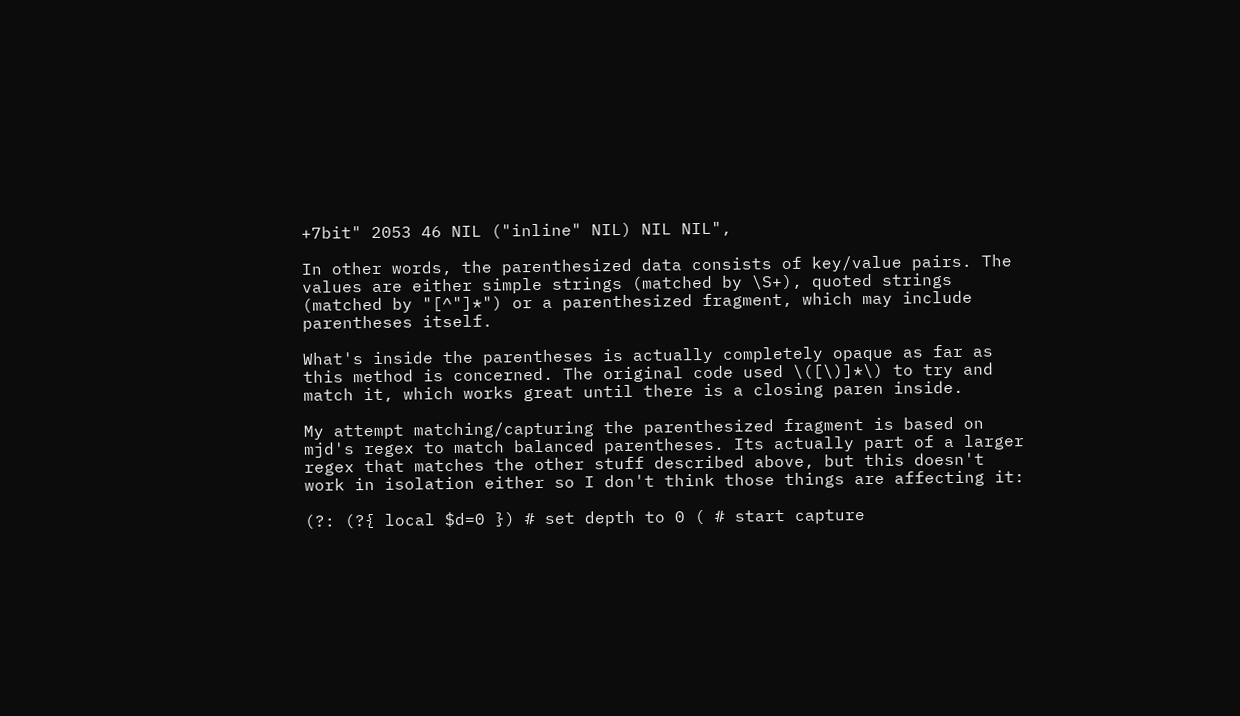+7bit" 2053 46 NIL ("inline" NIL) NIL NIL",

In other words, the parenthesized data consists of key/value pairs. The values are either simple strings (matched by \S+), quoted strings (matched by "[^"]*") or a parenthesized fragment, which may include parentheses itself.

What's inside the parentheses is actually completely opaque as far as this method is concerned. The original code used \([\)]*\) to try and match it, which works great until there is a closing paren inside.

My attempt matching/capturing the parenthesized fragment is based on mjd's regex to match balanced parentheses. Its actually part of a larger regex that matches the other stuff described above, but this doesn't work in isolation either so I don't think those things are affecting it:

(?: (?{ local $d=0 }) # set depth to 0 ( # start capture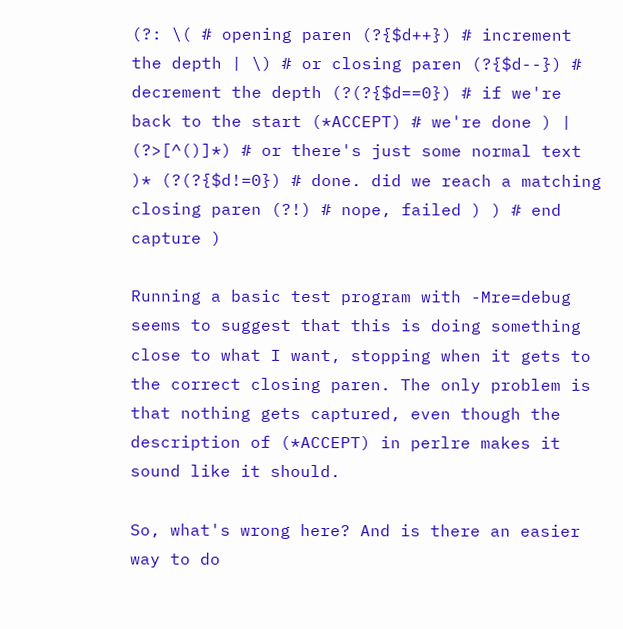(?: \( # opening paren (?{$d++}) # increment the depth | \) # or closing paren (?{$d--}) # decrement the depth (?(?{$d==0}) # if we're back to the start (*ACCEPT) # we're done ) | (?>[^()]*) # or there's just some normal text )* (?(?{$d!=0}) # done. did we reach a matching closing paren (?!) # nope, failed ) ) # end capture )

Running a basic test program with -Mre=debug seems to suggest that this is doing something close to what I want, stopping when it gets to the correct closing paren. The only problem is that nothing gets captured, even though the description of (*ACCEPT) in perlre makes it sound like it should.

So, what's wrong here? And is there an easier way to do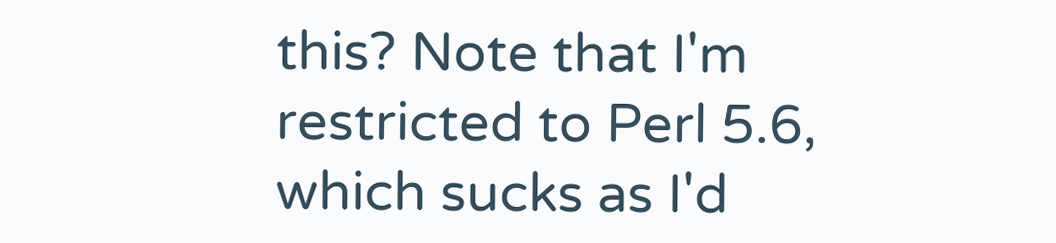this? Note that I'm restricted to Perl 5.6, which sucks as I'd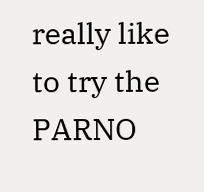really like to try the PARNO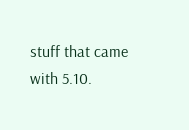stuff that came with 5.10.